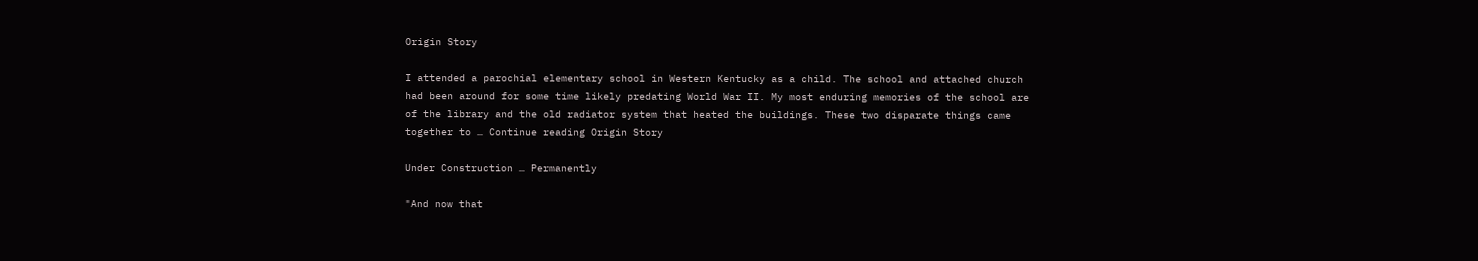Origin Story

I attended a parochial elementary school in Western Kentucky as a child. The school and attached church had been around for some time likely predating World War II. My most enduring memories of the school are of the library and the old radiator system that heated the buildings. These two disparate things came together to … Continue reading Origin Story

Under Construction … Permanently

"And now that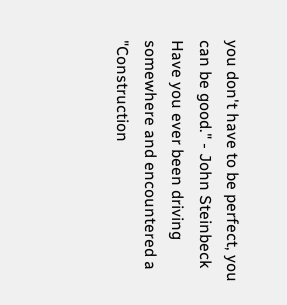you don't have to be perfect, you can be good." - John Steinbeck Have you ever been driving somewhere and encountered a "Construction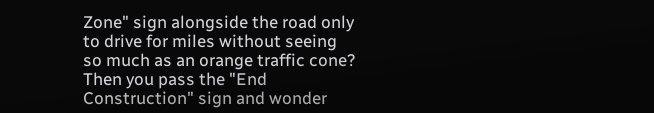Zone" sign alongside the road only to drive for miles without seeing so much as an orange traffic cone? Then you pass the "End Construction" sign and wonder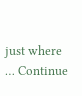just where … Continue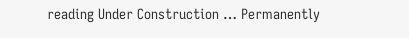reading Under Construction … Permanently